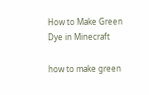How to Make Green Dye in Minecraft

how to make green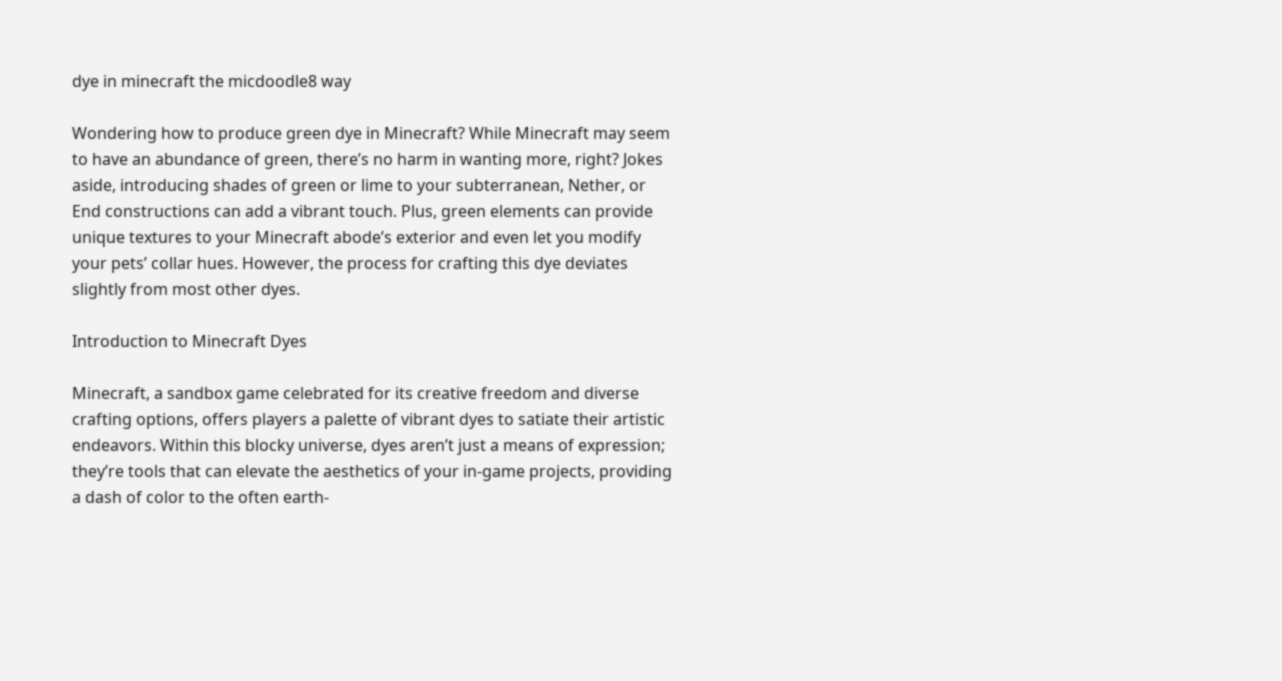dye in minecraft the micdoodle8 way

Wondering how to produce green dye in Minecraft? While Minecraft may seem to have an abundance of green, there’s no harm in wanting more, right? Jokes aside, introducing shades of green or lime to your subterranean, Nether, or End constructions can add a vibrant touch. Plus, green elements can provide unique textures to your Minecraft abode’s exterior and even let you modify your pets’ collar hues. However, the process for crafting this dye deviates slightly from most other dyes.

Introduction to Minecraft Dyes

Minecraft, a sandbox game celebrated for its creative freedom and diverse crafting options, offers players a palette of vibrant dyes to satiate their artistic endeavors. Within this blocky universe, dyes aren’t just a means of expression; they’re tools that can elevate the aesthetics of your in-game projects, providing a dash of color to the often earth-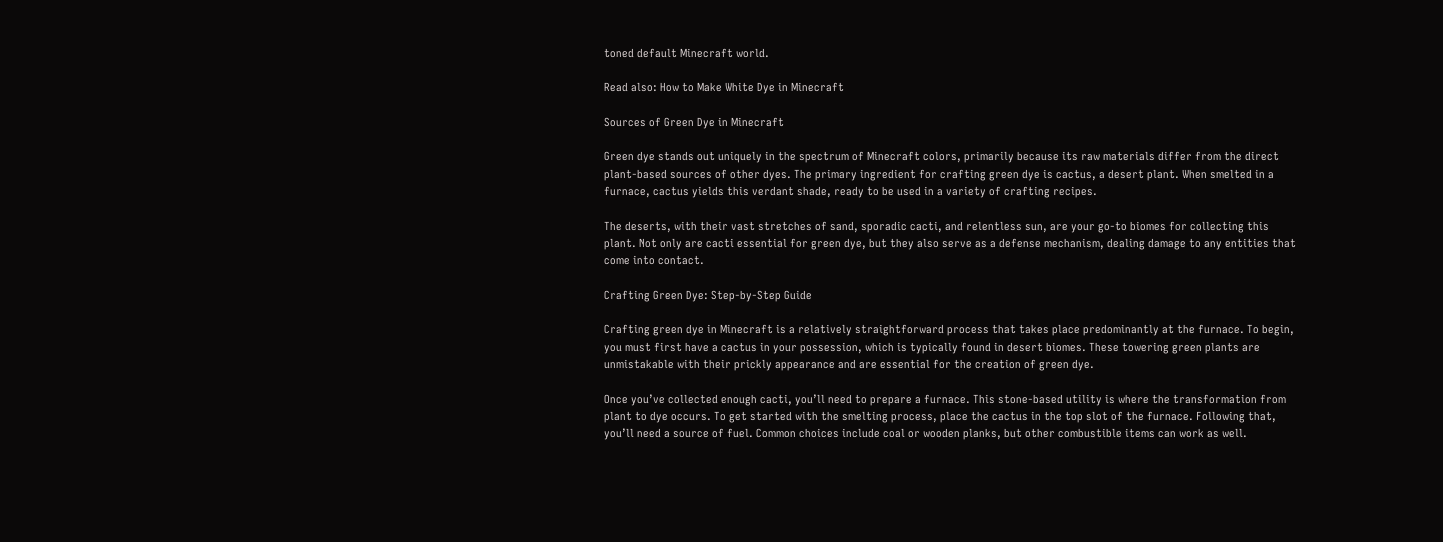toned default Minecraft world.

Read also: How to Make White Dye in Minecraft

Sources of Green Dye in Minecraft

Green dye stands out uniquely in the spectrum of Minecraft colors, primarily because its raw materials differ from the direct plant-based sources of other dyes. The primary ingredient for crafting green dye is cactus, a desert plant. When smelted in a furnace, cactus yields this verdant shade, ready to be used in a variety of crafting recipes.

The deserts, with their vast stretches of sand, sporadic cacti, and relentless sun, are your go-to biomes for collecting this plant. Not only are cacti essential for green dye, but they also serve as a defense mechanism, dealing damage to any entities that come into contact.

Crafting Green Dye: Step-by-Step Guide

Crafting green dye in Minecraft is a relatively straightforward process that takes place predominantly at the furnace. To begin, you must first have a cactus in your possession, which is typically found in desert biomes. These towering green plants are unmistakable with their prickly appearance and are essential for the creation of green dye.

Once you’ve collected enough cacti, you’ll need to prepare a furnace. This stone-based utility is where the transformation from plant to dye occurs. To get started with the smelting process, place the cactus in the top slot of the furnace. Following that, you’ll need a source of fuel. Common choices include coal or wooden planks, but other combustible items can work as well.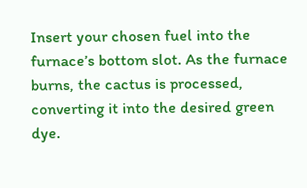Insert your chosen fuel into the furnace’s bottom slot. As the furnace burns, the cactus is processed, converting it into the desired green dye.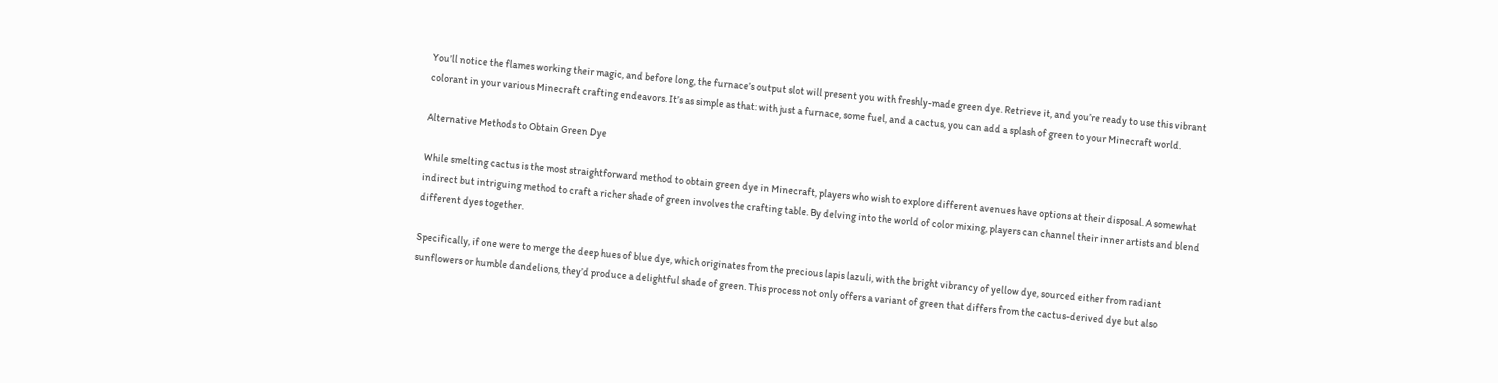You’ll notice the flames working their magic, and before long, the furnace’s output slot will present you with freshly-made green dye. Retrieve it, and you’re ready to use this vibrant colorant in your various Minecraft crafting endeavors. It’s as simple as that: with just a furnace, some fuel, and a cactus, you can add a splash of green to your Minecraft world.

Alternative Methods to Obtain Green Dye

While smelting cactus is the most straightforward method to obtain green dye in Minecraft, players who wish to explore different avenues have options at their disposal. A somewhat indirect but intriguing method to craft a richer shade of green involves the crafting table. By delving into the world of color mixing, players can channel their inner artists and blend different dyes together.

Specifically, if one were to merge the deep hues of blue dye, which originates from the precious lapis lazuli, with the bright vibrancy of yellow dye, sourced either from radiant sunflowers or humble dandelions, they’d produce a delightful shade of green. This process not only offers a variant of green that differs from the cactus-derived dye but also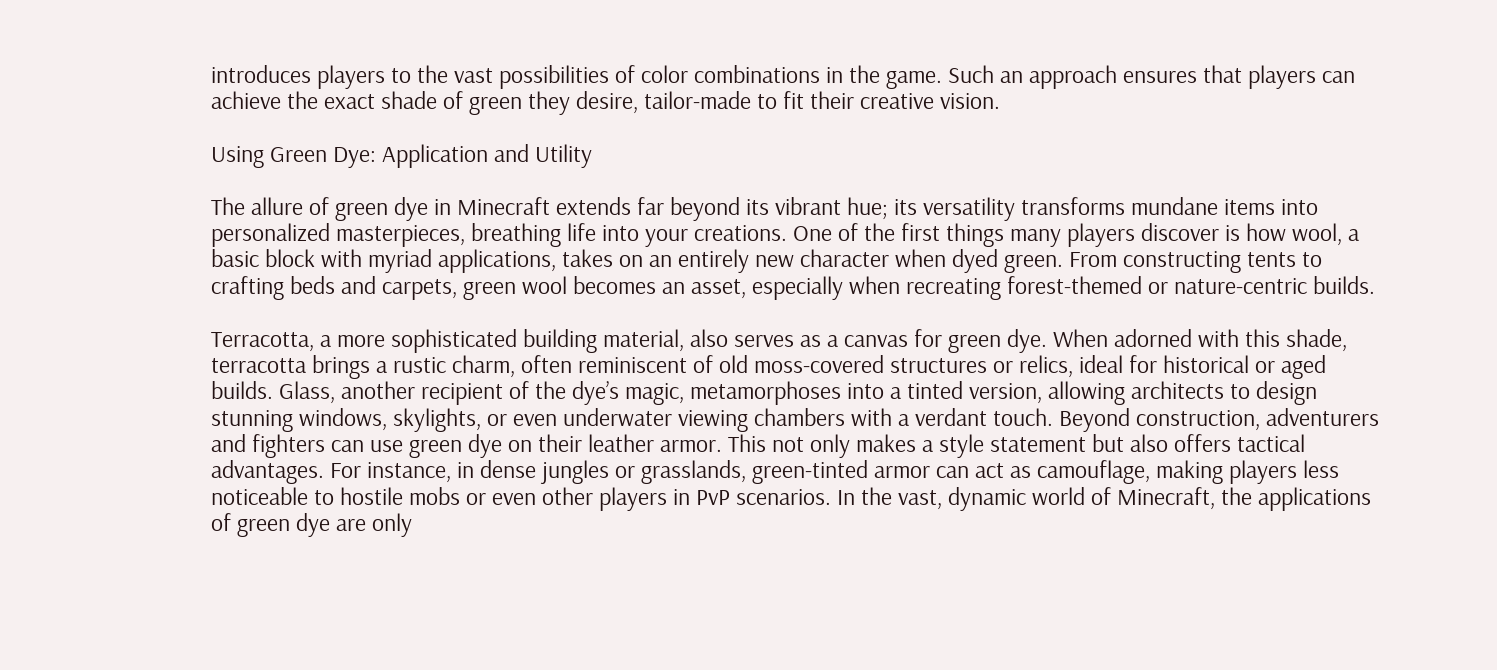introduces players to the vast possibilities of color combinations in the game. Such an approach ensures that players can achieve the exact shade of green they desire, tailor-made to fit their creative vision.

Using Green Dye: Application and Utility

The allure of green dye in Minecraft extends far beyond its vibrant hue; its versatility transforms mundane items into personalized masterpieces, breathing life into your creations. One of the first things many players discover is how wool, a basic block with myriad applications, takes on an entirely new character when dyed green. From constructing tents to crafting beds and carpets, green wool becomes an asset, especially when recreating forest-themed or nature-centric builds.

Terracotta, a more sophisticated building material, also serves as a canvas for green dye. When adorned with this shade, terracotta brings a rustic charm, often reminiscent of old moss-covered structures or relics, ideal for historical or aged builds. Glass, another recipient of the dye’s magic, metamorphoses into a tinted version, allowing architects to design stunning windows, skylights, or even underwater viewing chambers with a verdant touch. Beyond construction, adventurers and fighters can use green dye on their leather armor. This not only makes a style statement but also offers tactical advantages. For instance, in dense jungles or grasslands, green-tinted armor can act as camouflage, making players less noticeable to hostile mobs or even other players in PvP scenarios. In the vast, dynamic world of Minecraft, the applications of green dye are only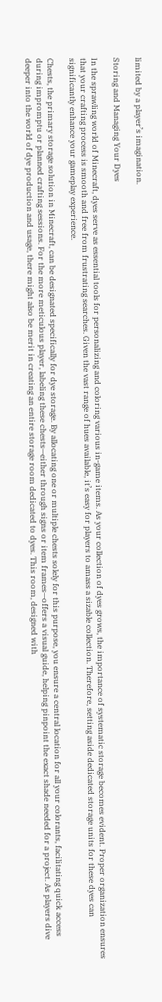limited by a player’s imagination.

Storing and Managing Your Dyes

In the sprawling world of Minecraft, dyes serve as essential tools for personalizing and coloring various in-game items. As your collection of dyes grows, the importance of systematic storage becomes evident. Proper organization ensures that your crafting process is smooth and free from frustrating searches. Given the vast range of hues available, it’s easy for players to amass a sizable collection. Therefore, setting aside dedicated storage units for these dyes can significantly enhance your gameplay experience.

Chests, the primary storage solution in Minecraft, can be designated specifically for dye storage. By allocating one or multiple chests solely for this purpose, you ensure a central location for all your colorants, facilitating quick access during impromptu or planned crafting sessions. For the more meticulous player, labeling these chests—either through signs or item frames—offers a visual guide, helping pinpoint the exact shade needed for a project. As players dive deeper into the world of dye production and usage, there might also be merit in creating an entire storage room dedicated to dyes. This room, designed with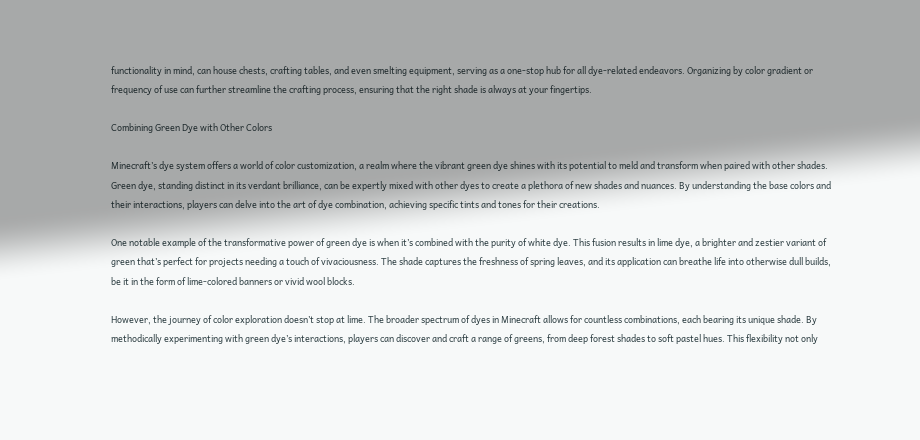functionality in mind, can house chests, crafting tables, and even smelting equipment, serving as a one-stop hub for all dye-related endeavors. Organizing by color gradient or frequency of use can further streamline the crafting process, ensuring that the right shade is always at your fingertips.

Combining Green Dye with Other Colors

Minecraft’s dye system offers a world of color customization, a realm where the vibrant green dye shines with its potential to meld and transform when paired with other shades. Green dye, standing distinct in its verdant brilliance, can be expertly mixed with other dyes to create a plethora of new shades and nuances. By understanding the base colors and their interactions, players can delve into the art of dye combination, achieving specific tints and tones for their creations.

One notable example of the transformative power of green dye is when it’s combined with the purity of white dye. This fusion results in lime dye, a brighter and zestier variant of green that’s perfect for projects needing a touch of vivaciousness. The shade captures the freshness of spring leaves, and its application can breathe life into otherwise dull builds, be it in the form of lime-colored banners or vivid wool blocks.

However, the journey of color exploration doesn’t stop at lime. The broader spectrum of dyes in Minecraft allows for countless combinations, each bearing its unique shade. By methodically experimenting with green dye’s interactions, players can discover and craft a range of greens, from deep forest shades to soft pastel hues. This flexibility not only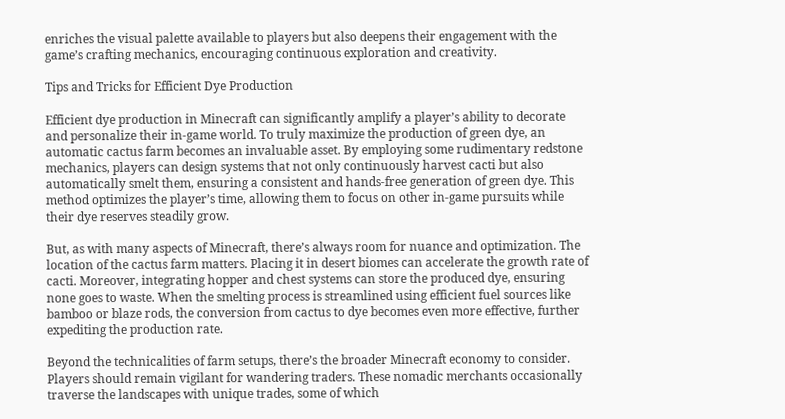enriches the visual palette available to players but also deepens their engagement with the game’s crafting mechanics, encouraging continuous exploration and creativity.

Tips and Tricks for Efficient Dye Production

Efficient dye production in Minecraft can significantly amplify a player’s ability to decorate and personalize their in-game world. To truly maximize the production of green dye, an automatic cactus farm becomes an invaluable asset. By employing some rudimentary redstone mechanics, players can design systems that not only continuously harvest cacti but also automatically smelt them, ensuring a consistent and hands-free generation of green dye. This method optimizes the player’s time, allowing them to focus on other in-game pursuits while their dye reserves steadily grow.

But, as with many aspects of Minecraft, there’s always room for nuance and optimization. The location of the cactus farm matters. Placing it in desert biomes can accelerate the growth rate of cacti. Moreover, integrating hopper and chest systems can store the produced dye, ensuring none goes to waste. When the smelting process is streamlined using efficient fuel sources like bamboo or blaze rods, the conversion from cactus to dye becomes even more effective, further expediting the production rate.

Beyond the technicalities of farm setups, there’s the broader Minecraft economy to consider. Players should remain vigilant for wandering traders. These nomadic merchants occasionally traverse the landscapes with unique trades, some of which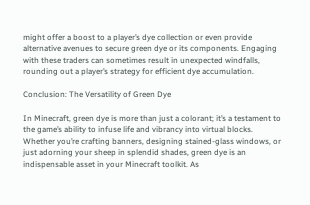might offer a boost to a player’s dye collection or even provide alternative avenues to secure green dye or its components. Engaging with these traders can sometimes result in unexpected windfalls, rounding out a player’s strategy for efficient dye accumulation.

Conclusion: The Versatility of Green Dye

In Minecraft, green dye is more than just a colorant; it’s a testament to the game’s ability to infuse life and vibrancy into virtual blocks. Whether you’re crafting banners, designing stained-glass windows, or just adorning your sheep in splendid shades, green dye is an indispensable asset in your Minecraft toolkit. As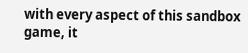with every aspect of this sandbox game, it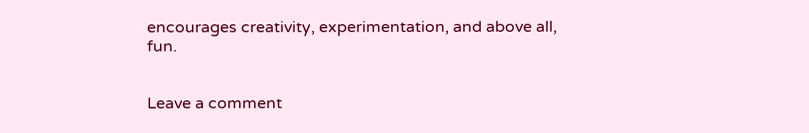encourages creativity, experimentation, and above all, fun.


Leave a comment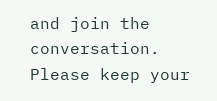and join the conversation. Please keep your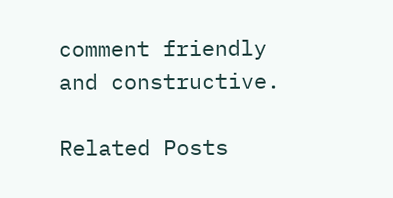comment friendly and constructive.

Related Posts